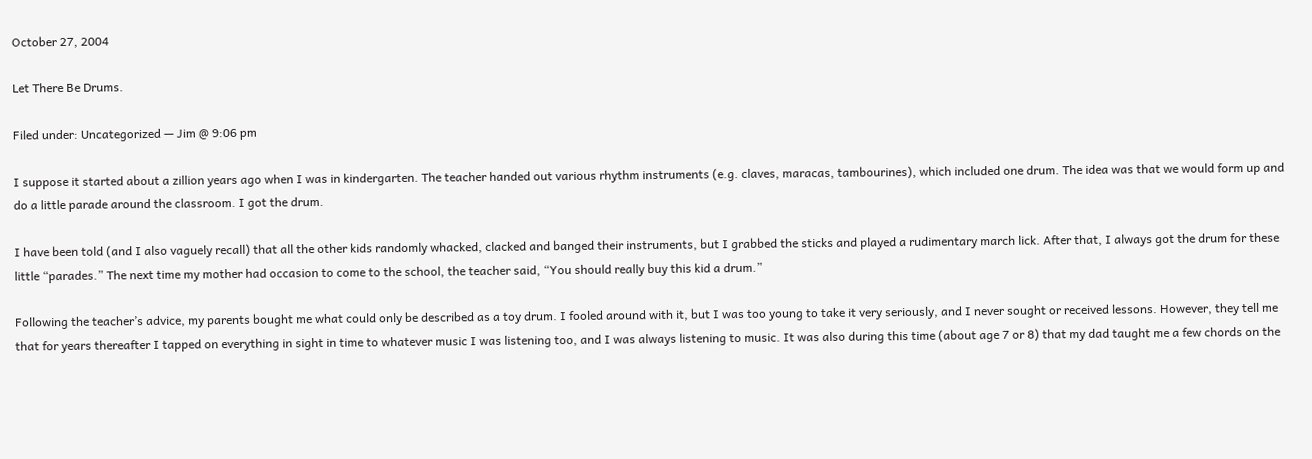October 27, 2004

Let There Be Drums.

Filed under: Uncategorized — Jim @ 9:06 pm

I suppose it started about a zillion years ago when I was in kindergarten. The teacher handed out various rhythm instruments (e.g. claves, maracas, tambourines), which included one drum. The idea was that we would form up and do a little parade around the classroom. I got the drum.

I have been told (and I also vaguely recall) that all the other kids randomly whacked, clacked and banged their instruments, but I grabbed the sticks and played a rudimentary march lick. After that, I always got the drum for these little “parades.” The next time my mother had occasion to come to the school, the teacher said, “You should really buy this kid a drum.”

Following the teacher’s advice, my parents bought me what could only be described as a toy drum. I fooled around with it, but I was too young to take it very seriously, and I never sought or received lessons. However, they tell me that for years thereafter I tapped on everything in sight in time to whatever music I was listening too, and I was always listening to music. It was also during this time (about age 7 or 8) that my dad taught me a few chords on the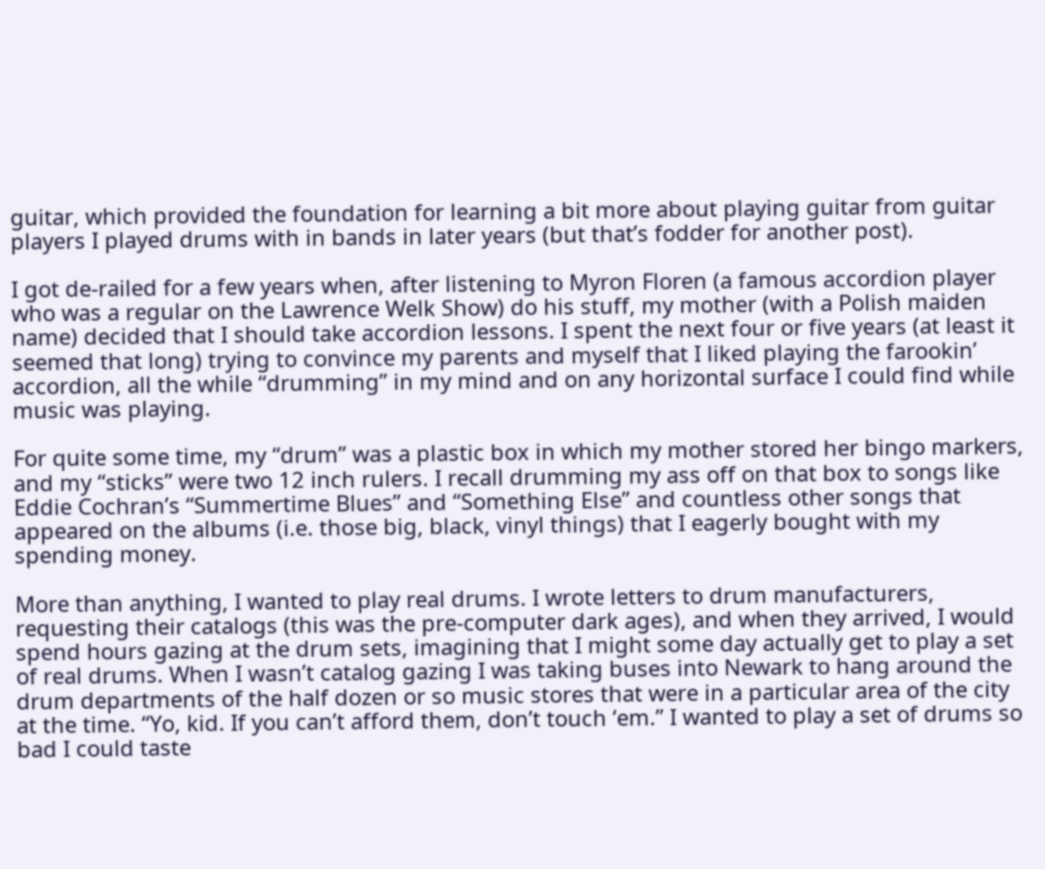guitar, which provided the foundation for learning a bit more about playing guitar from guitar players I played drums with in bands in later years (but that’s fodder for another post).

I got de-railed for a few years when, after listening to Myron Floren (a famous accordion player who was a regular on the Lawrence Welk Show) do his stuff, my mother (with a Polish maiden name) decided that I should take accordion lessons. I spent the next four or five years (at least it seemed that long) trying to convince my parents and myself that I liked playing the farookin’ accordion, all the while “drumming” in my mind and on any horizontal surface I could find while music was playing.

For quite some time, my “drum” was a plastic box in which my mother stored her bingo markers, and my “sticks” were two 12 inch rulers. I recall drumming my ass off on that box to songs like Eddie Cochran’s “Summertime Blues” and “Something Else” and countless other songs that appeared on the albums (i.e. those big, black, vinyl things) that I eagerly bought with my spending money.

More than anything, I wanted to play real drums. I wrote letters to drum manufacturers, requesting their catalogs (this was the pre-computer dark ages), and when they arrived, I would spend hours gazing at the drum sets, imagining that I might some day actually get to play a set of real drums. When I wasn’t catalog gazing I was taking buses into Newark to hang around the drum departments of the half dozen or so music stores that were in a particular area of the city at the time. “Yo, kid. If you can’t afford them, don’t touch ‘em.” I wanted to play a set of drums so bad I could taste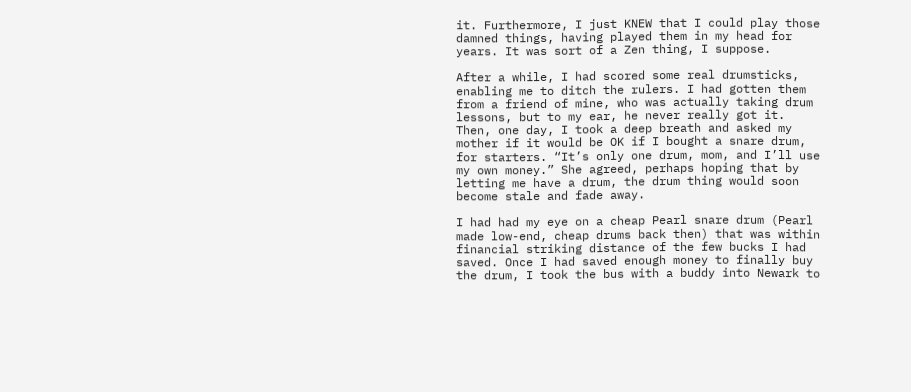it. Furthermore, I just KNEW that I could play those damned things, having played them in my head for years. It was sort of a Zen thing, I suppose.

After a while, I had scored some real drumsticks, enabling me to ditch the rulers. I had gotten them from a friend of mine, who was actually taking drum lessons, but to my ear, he never really got it. Then, one day, I took a deep breath and asked my mother if it would be OK if I bought a snare drum, for starters. “It’s only one drum, mom, and I’ll use my own money.” She agreed, perhaps hoping that by letting me have a drum, the drum thing would soon become stale and fade away.

I had had my eye on a cheap Pearl snare drum (Pearl made low-end, cheap drums back then) that was within financial striking distance of the few bucks I had saved. Once I had saved enough money to finally buy the drum, I took the bus with a buddy into Newark to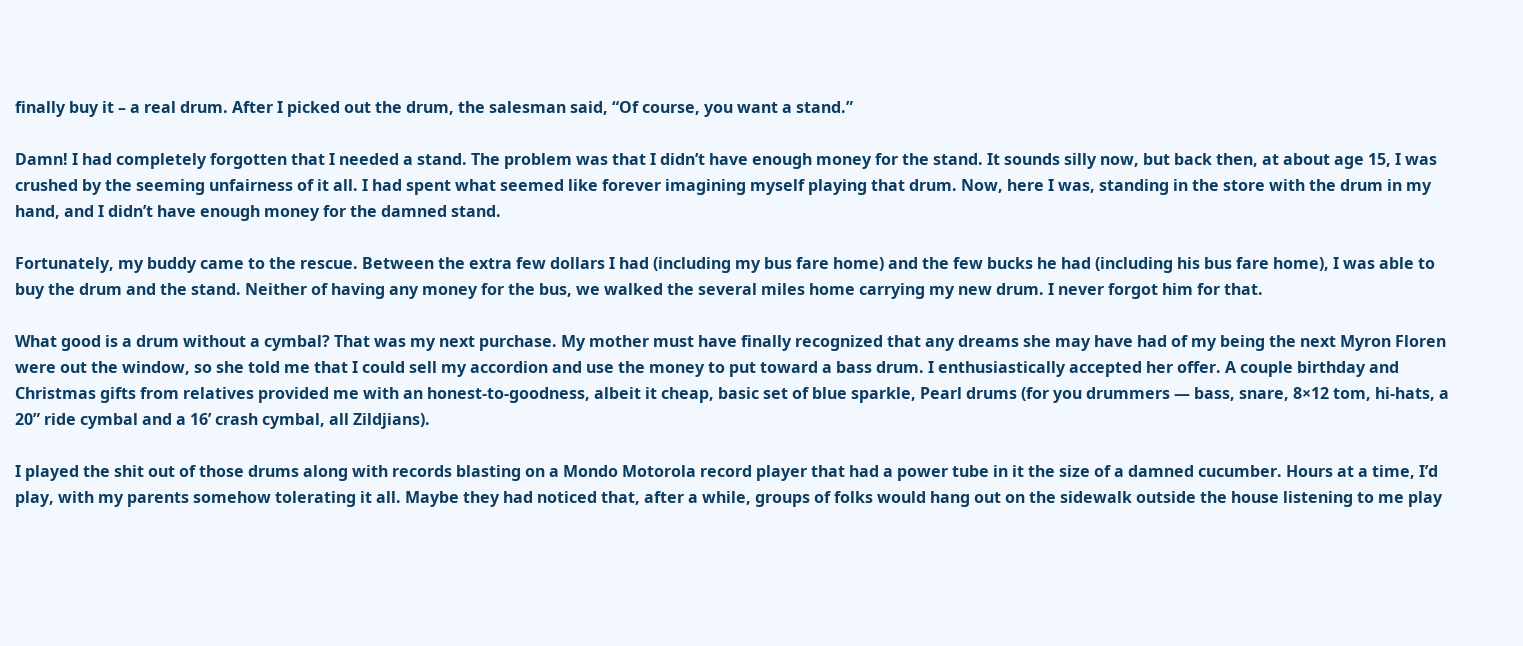finally buy it – a real drum. After I picked out the drum, the salesman said, “Of course, you want a stand.”

Damn! I had completely forgotten that I needed a stand. The problem was that I didn’t have enough money for the stand. It sounds silly now, but back then, at about age 15, I was crushed by the seeming unfairness of it all. I had spent what seemed like forever imagining myself playing that drum. Now, here I was, standing in the store with the drum in my hand, and I didn’t have enough money for the damned stand.

Fortunately, my buddy came to the rescue. Between the extra few dollars I had (including my bus fare home) and the few bucks he had (including his bus fare home), I was able to buy the drum and the stand. Neither of having any money for the bus, we walked the several miles home carrying my new drum. I never forgot him for that.

What good is a drum without a cymbal? That was my next purchase. My mother must have finally recognized that any dreams she may have had of my being the next Myron Floren were out the window, so she told me that I could sell my accordion and use the money to put toward a bass drum. I enthusiastically accepted her offer. A couple birthday and Christmas gifts from relatives provided me with an honest-to-goodness, albeit it cheap, basic set of blue sparkle, Pearl drums (for you drummers — bass, snare, 8×12 tom, hi-hats, a 20” ride cymbal and a 16’ crash cymbal, all Zildjians).

I played the shit out of those drums along with records blasting on a Mondo Motorola record player that had a power tube in it the size of a damned cucumber. Hours at a time, I’d play, with my parents somehow tolerating it all. Maybe they had noticed that, after a while, groups of folks would hang out on the sidewalk outside the house listening to me play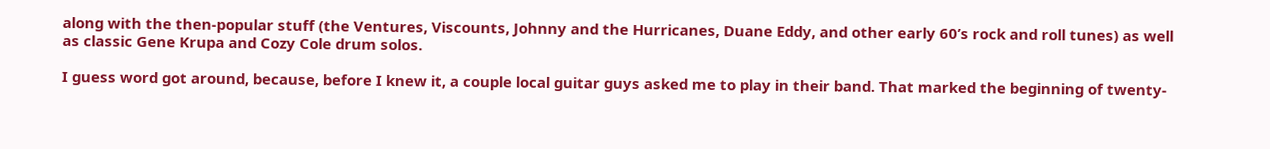along with the then-popular stuff (the Ventures, Viscounts, Johnny and the Hurricanes, Duane Eddy, and other early 60’s rock and roll tunes) as well as classic Gene Krupa and Cozy Cole drum solos.

I guess word got around, because, before I knew it, a couple local guitar guys asked me to play in their band. That marked the beginning of twenty-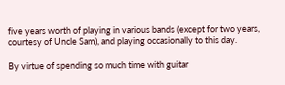five years worth of playing in various bands (except for two years, courtesy of Uncle Sam), and playing occasionally to this day.

By virtue of spending so much time with guitar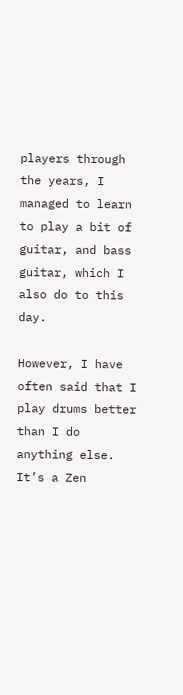players through the years, I managed to learn to play a bit of guitar, and bass guitar, which I also do to this day.

However, I have often said that I play drums better than I do anything else. It’s a Zen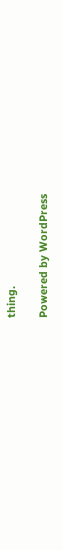thing.

Powered by WordPress